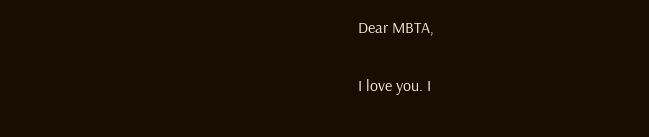Dear MBTA,

I love you. I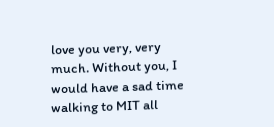love you very, very much. Without you, I would have a sad time walking to MIT all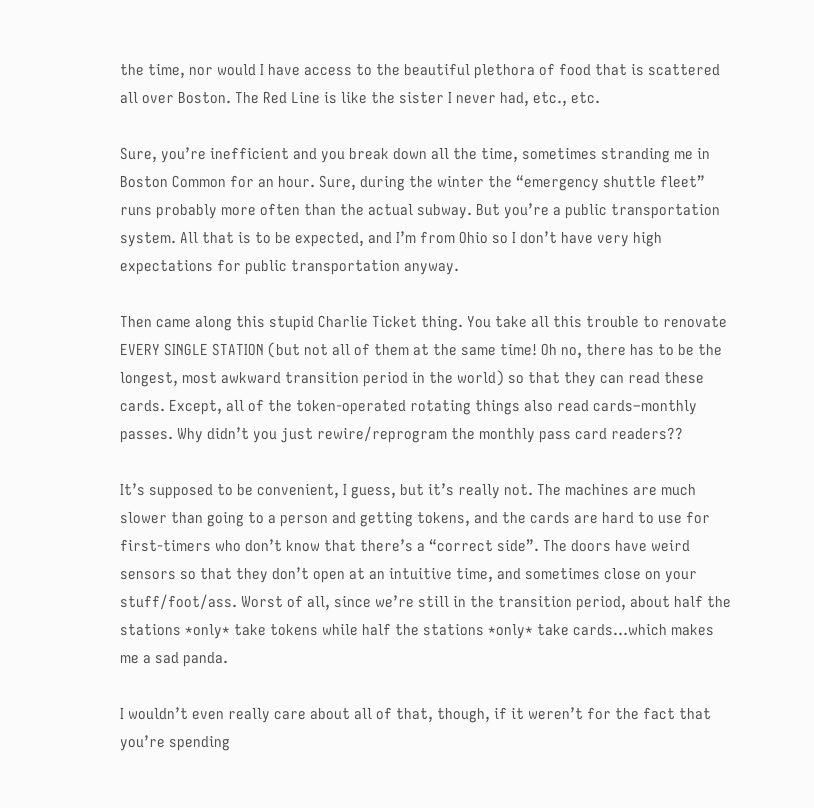the time, nor would I have access to the beautiful plethora of food that is scattered all over Boston. The Red Line is like the sister I never had, etc., etc.

Sure, you’re inefficient and you break down all the time, sometimes stranding me in Boston Common for an hour. Sure, during the winter the “emergency shuttle fleet” runs probably more often than the actual subway. But you’re a public transportation system. All that is to be expected, and I’m from Ohio so I don’t have very high expectations for public transportation anyway.

Then came along this stupid Charlie Ticket thing. You take all this trouble to renovate EVERY SINGLE STATION (but not all of them at the same time! Oh no, there has to be the longest, most awkward transition period in the world) so that they can read these cards. Except, all of the token-operated rotating things also read cards–monthly passes. Why didn’t you just rewire/reprogram the monthly pass card readers??

It’s supposed to be convenient, I guess, but it’s really not. The machines are much slower than going to a person and getting tokens, and the cards are hard to use for first-timers who don’t know that there’s a “correct side”. The doors have weird sensors so that they don’t open at an intuitive time, and sometimes close on your stuff/foot/ass. Worst of all, since we’re still in the transition period, about half the stations *only* take tokens while half the stations *only* take cards…which makes me a sad panda.

I wouldn’t even really care about all of that, though, if it weren’t for the fact that you’re spending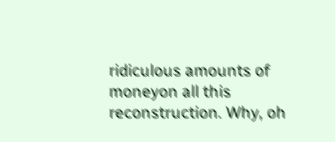ridiculous amounts of moneyon all this reconstruction. Why, oh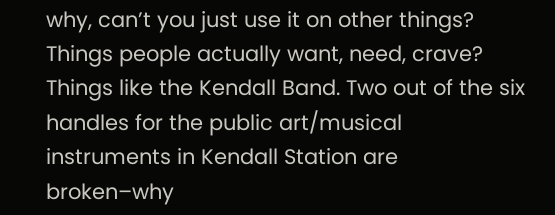why, can’t you just use it on other things? Things people actually want, need, crave? Things like the Kendall Band. Two out of the six handles for the public art/musical instruments in Kendall Station are broken–why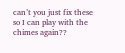can’t you just fix these so I can play with the chimes again??